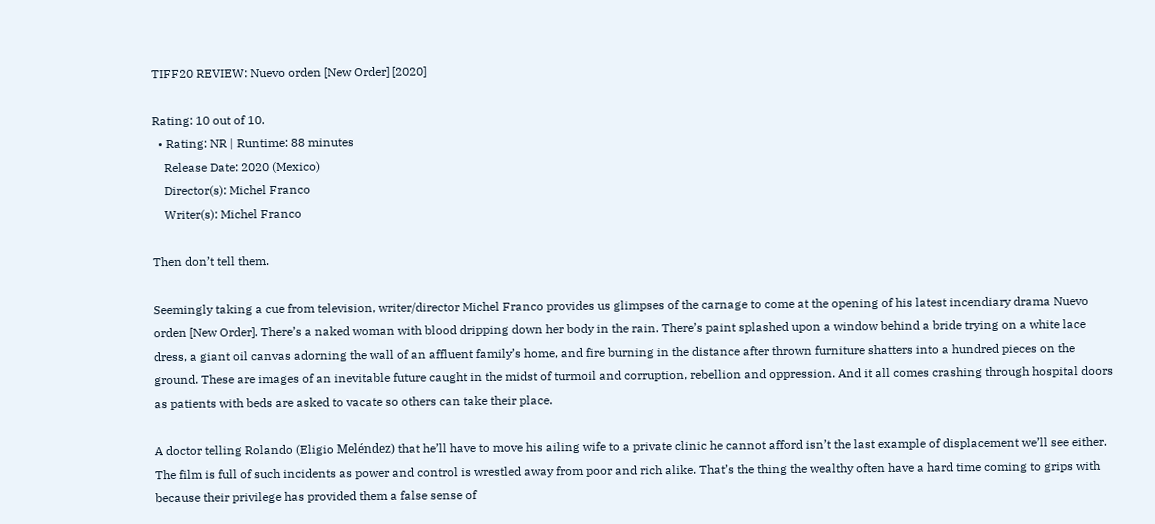TIFF20 REVIEW: Nuevo orden [New Order] [2020]

Rating: 10 out of 10.
  • Rating: NR | Runtime: 88 minutes
    Release Date: 2020 (Mexico)
    Director(s): Michel Franco
    Writer(s): Michel Franco

Then don’t tell them.

Seemingly taking a cue from television, writer/director Michel Franco provides us glimpses of the carnage to come at the opening of his latest incendiary drama Nuevo orden [New Order]. There’s a naked woman with blood dripping down her body in the rain. There’s paint splashed upon a window behind a bride trying on a white lace dress, a giant oil canvas adorning the wall of an affluent family’s home, and fire burning in the distance after thrown furniture shatters into a hundred pieces on the ground. These are images of an inevitable future caught in the midst of turmoil and corruption, rebellion and oppression. And it all comes crashing through hospital doors as patients with beds are asked to vacate so others can take their place.

A doctor telling Rolando (Eligio Meléndez) that he’ll have to move his ailing wife to a private clinic he cannot afford isn’t the last example of displacement we’ll see either. The film is full of such incidents as power and control is wrestled away from poor and rich alike. That’s the thing the wealthy often have a hard time coming to grips with because their privilege has provided them a false sense of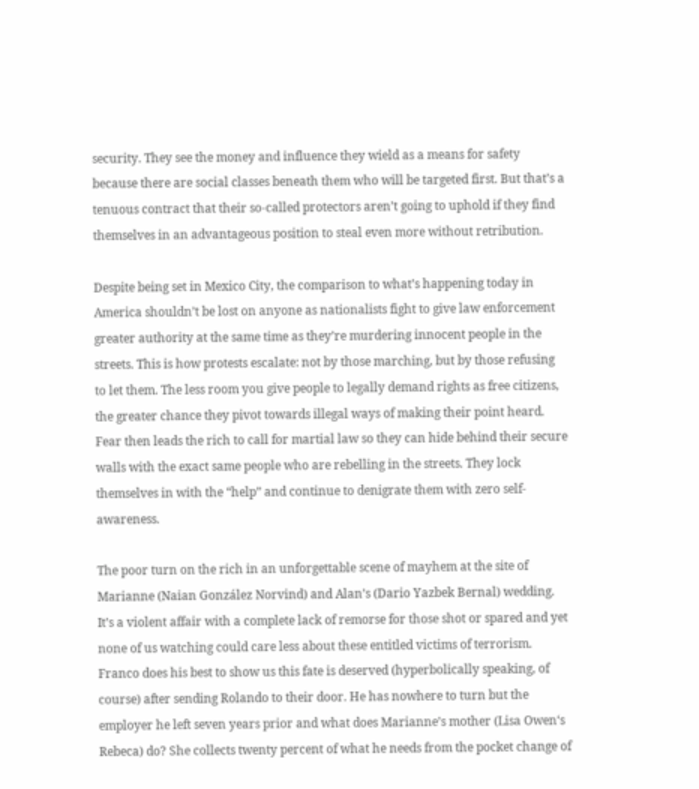security. They see the money and influence they wield as a means for safety because there are social classes beneath them who will be targeted first. But that’s a tenuous contract that their so-called protectors aren’t going to uphold if they find themselves in an advantageous position to steal even more without retribution.

Despite being set in Mexico City, the comparison to what’s happening today in America shouldn’t be lost on anyone as nationalists fight to give law enforcement greater authority at the same time as they’re murdering innocent people in the streets. This is how protests escalate: not by those marching, but by those refusing to let them. The less room you give people to legally demand rights as free citizens, the greater chance they pivot towards illegal ways of making their point heard. Fear then leads the rich to call for martial law so they can hide behind their secure walls with the exact same people who are rebelling in the streets. They lock themselves in with the “help” and continue to denigrate them with zero self-awareness.

The poor turn on the rich in an unforgettable scene of mayhem at the site of Marianne (Naian González Norvind) and Alan’s (Dario Yazbek Bernal) wedding. It’s a violent affair with a complete lack of remorse for those shot or spared and yet none of us watching could care less about these entitled victims of terrorism. Franco does his best to show us this fate is deserved (hyperbolically speaking, of course) after sending Rolando to their door. He has nowhere to turn but the employer he left seven years prior and what does Marianne’s mother (Lisa Owen‘s Rebeca) do? She collects twenty percent of what he needs from the pocket change of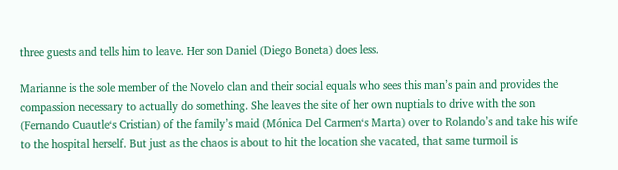three guests and tells him to leave. Her son Daniel (Diego Boneta) does less.

Marianne is the sole member of the Novelo clan and their social equals who sees this man’s pain and provides the compassion necessary to actually do something. She leaves the site of her own nuptials to drive with the son (Fernando Cuautle‘s Cristian) of the family’s maid (Mónica Del Carmen‘s Marta) over to Rolando’s and take his wife to the hospital herself. But just as the chaos is about to hit the location she vacated, that same turmoil is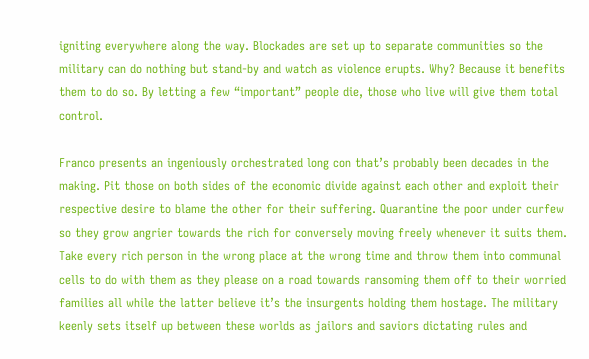igniting everywhere along the way. Blockades are set up to separate communities so the military can do nothing but stand-by and watch as violence erupts. Why? Because it benefits them to do so. By letting a few “important” people die, those who live will give them total control.

Franco presents an ingeniously orchestrated long con that’s probably been decades in the making. Pit those on both sides of the economic divide against each other and exploit their respective desire to blame the other for their suffering. Quarantine the poor under curfew so they grow angrier towards the rich for conversely moving freely whenever it suits them. Take every rich person in the wrong place at the wrong time and throw them into communal cells to do with them as they please on a road towards ransoming them off to their worried families all while the latter believe it’s the insurgents holding them hostage. The military keenly sets itself up between these worlds as jailors and saviors dictating rules and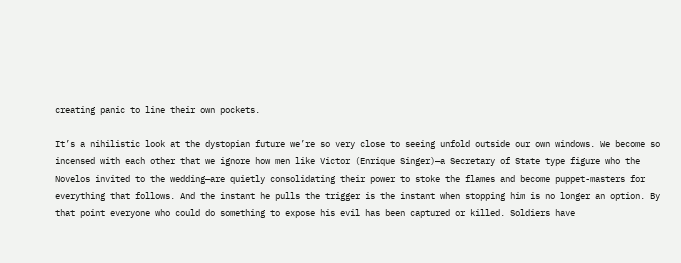creating panic to line their own pockets.

It’s a nihilistic look at the dystopian future we’re so very close to seeing unfold outside our own windows. We become so incensed with each other that we ignore how men like Victor (Enrique Singer)—a Secretary of State type figure who the Novelos invited to the wedding—are quietly consolidating their power to stoke the flames and become puppet-masters for everything that follows. And the instant he pulls the trigger is the instant when stopping him is no longer an option. By that point everyone who could do something to expose his evil has been captured or killed. Soldiers have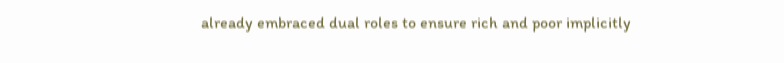already embraced dual roles to ensure rich and poor implicitly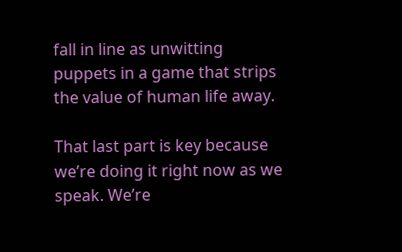fall in line as unwitting puppets in a game that strips the value of human life away.

That last part is key because we’re doing it right now as we speak. We’re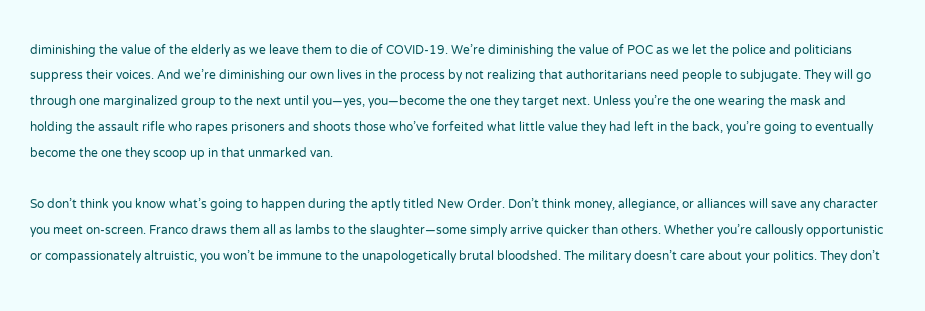diminishing the value of the elderly as we leave them to die of COVID-19. We’re diminishing the value of POC as we let the police and politicians suppress their voices. And we’re diminishing our own lives in the process by not realizing that authoritarians need people to subjugate. They will go through one marginalized group to the next until you—yes, you—become the one they target next. Unless you’re the one wearing the mask and holding the assault rifle who rapes prisoners and shoots those who’ve forfeited what little value they had left in the back, you’re going to eventually become the one they scoop up in that unmarked van.

So don’t think you know what’s going to happen during the aptly titled New Order. Don’t think money, allegiance, or alliances will save any character you meet on-screen. Franco draws them all as lambs to the slaughter—some simply arrive quicker than others. Whether you’re callously opportunistic or compassionately altruistic, you won’t be immune to the unapologetically brutal bloodshed. The military doesn’t care about your politics. They don’t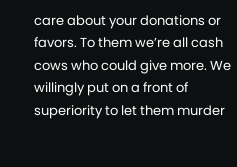care about your donations or favors. To them we’re all cash cows who could give more. We willingly put on a front of superiority to let them murder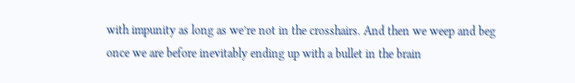with impunity as long as we’re not in the crosshairs. And then we weep and beg once we are before inevitably ending up with a bullet in the brain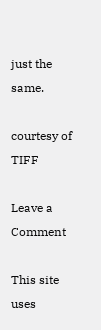just the same.

courtesy of TIFF

Leave a Comment

This site uses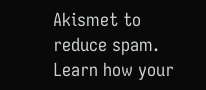Akismet to reduce spam. Learn how your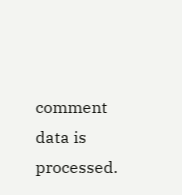comment data is processed.